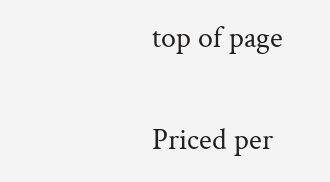top of page

Priced per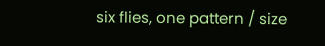six flies, one pattern / size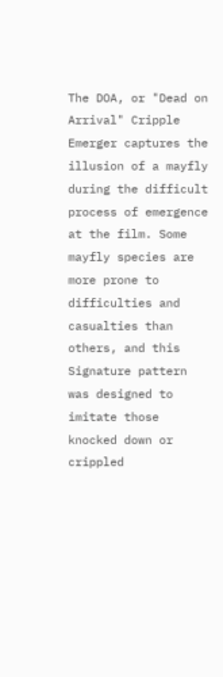The DOA, or "Dead on Arrival" Cripple Emerger captures the illusion of a mayfly during the difficult process of emergence at the film. Some mayfly species are more prone to difficulties and casualties than others, and this Signature pattern was designed to imitate those knocked down or crippled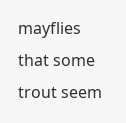mayflies that some trout seem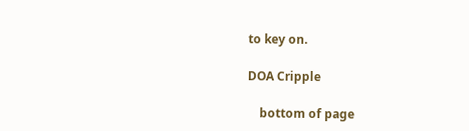to key on.

DOA Cripple

    bottom of page